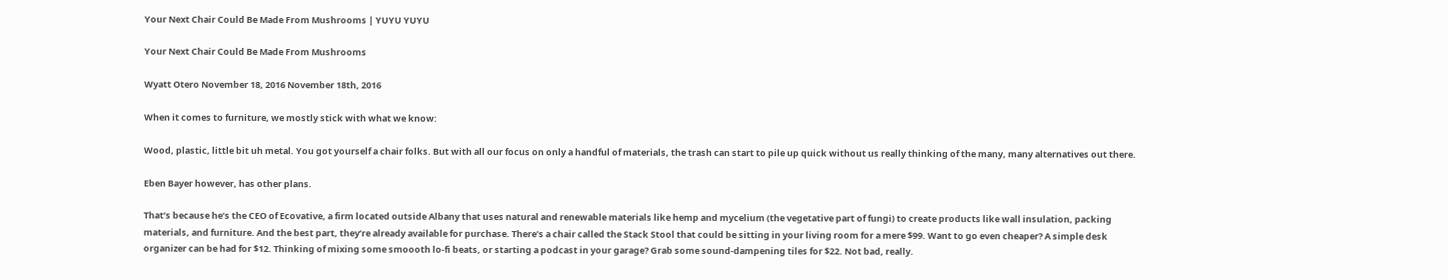Your Next Chair Could Be Made From Mushrooms | YUYU YUYU

Your Next Chair Could Be Made From Mushrooms

Wyatt Otero November 18, 2016 November 18th, 2016

When it comes to furniture, we mostly stick with what we know:

Wood, plastic, little bit uh metal. You got yourself a chair folks. But with all our focus on only a handful of materials, the trash can start to pile up quick without us really thinking of the many, many alternatives out there.

Eben Bayer however, has other plans.

That’s because he’s the CEO of Ecovative, a firm located outside Albany that uses natural and renewable materials like hemp and mycelium (the vegetative part of fungi) to create products like wall insulation, packing materials, and furniture. And the best part, they’re already available for purchase. There’s a chair called the Stack Stool that could be sitting in your living room for a mere $99. Want to go even cheaper? A simple desk organizer can be had for $12. Thinking of mixing some smoooth lo-fi beats, or starting a podcast in your garage? Grab some sound-dampening tiles for $22. Not bad, really.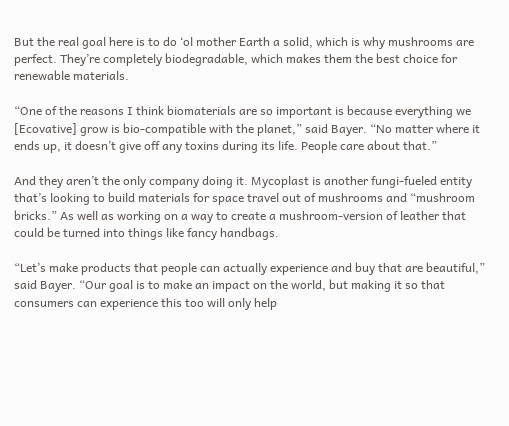But the real goal here is to do ‘ol mother Earth a solid, which is why mushrooms are perfect. They’re completely biodegradable, which makes them the best choice for renewable materials.

“One of the reasons I think biomaterials are so important is because everything we [Ecovative] grow is bio-compatible with the planet,” said Bayer. “No matter where it ends up, it doesn’t give off any toxins during its life. People care about that.”

And they aren’t the only company doing it. Mycoplast is another fungi-fueled entity that’s looking to build materials for space travel out of mushrooms and “mushroom bricks.” As well as working on a way to create a mushroom-version of leather that could be turned into things like fancy handbags.

“Let’s make products that people can actually experience and buy that are beautiful,” said Bayer. “Our goal is to make an impact on the world, but making it so that consumers can experience this too will only help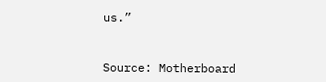us.”


Source: Motherboard